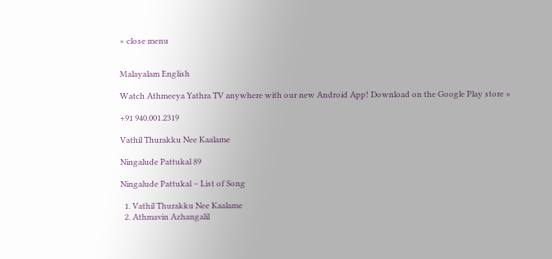× close menu


Malayalam English

Watch Athmeeya Yathra TV anywhere with our new Android App! Download on the Google Play store »

+91 940.001.2319

Vathil Thurakku Nee Kaalame

Ningalude Pattukal 89

Ningalude Pattukal – List of Song

  1. Vathil Thurakku Nee Kaalame
  2. Athmavin Azhangalil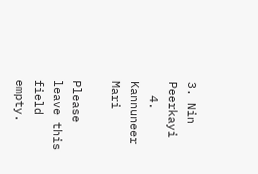3. Nin Peerkayi
  4. Kannuneer Mari

Please leave this field empty.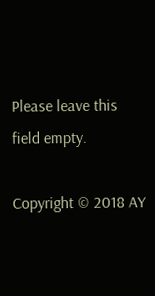Please leave this field empty.

Copyright © 2018 AY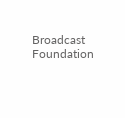Broadcast Foundation